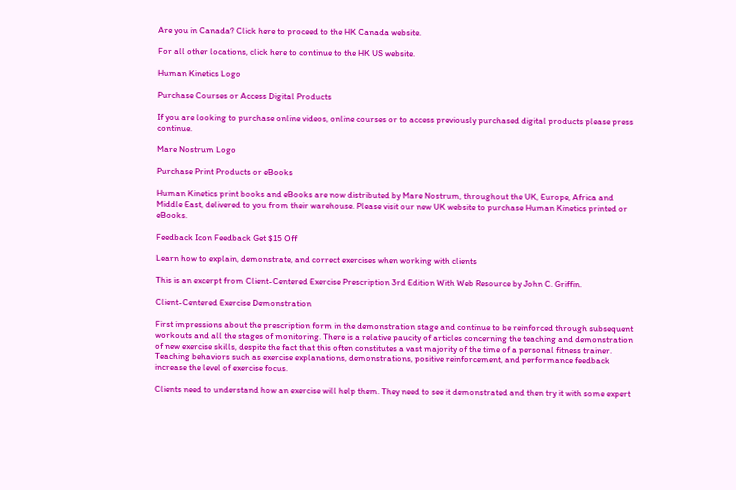Are you in Canada? Click here to proceed to the HK Canada website.

For all other locations, click here to continue to the HK US website.

Human Kinetics Logo

Purchase Courses or Access Digital Products

If you are looking to purchase online videos, online courses or to access previously purchased digital products please press continue.

Mare Nostrum Logo

Purchase Print Products or eBooks

Human Kinetics print books and eBooks are now distributed by Mare Nostrum, throughout the UK, Europe, Africa and Middle East, delivered to you from their warehouse. Please visit our new UK website to purchase Human Kinetics printed or eBooks.

Feedback Icon Feedback Get $15 Off

Learn how to explain, demonstrate, and correct exercises when working with clients

This is an excerpt from Client-Centered Exercise Prescription 3rd Edition With Web Resource by John C. Griffin.

Client-Centered Exercise Demonstration

First impressions about the prescription form in the demonstration stage and continue to be reinforced through subsequent workouts and all the stages of monitoring. There is a relative paucity of articles concerning the teaching and demonstration of new exercise skills, despite the fact that this often constitutes a vast majority of the time of a personal fitness trainer. Teaching behaviors such as exercise explanations, demonstrations, positive reinforcement, and performance feedback increase the level of exercise focus.

Clients need to understand how an exercise will help them. They need to see it demonstrated and then try it with some expert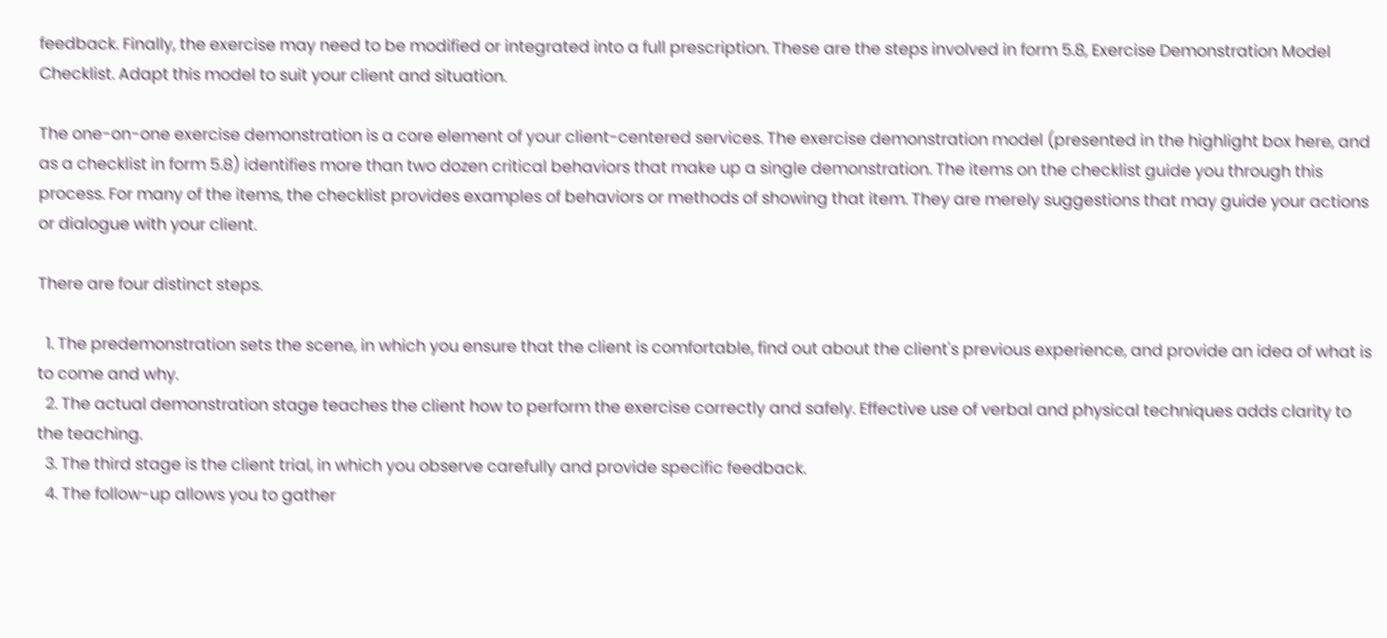feedback. Finally, the exercise may need to be modified or integrated into a full prescription. These are the steps involved in form 5.8, Exercise Demonstration Model Checklist. Adapt this model to suit your client and situation.

The one-on-one exercise demonstration is a core element of your client-centered services. The exercise demonstration model (presented in the highlight box here, and as a checklist in form 5.8) identifies more than two dozen critical behaviors that make up a single demonstration. The items on the checklist guide you through this process. For many of the items, the checklist provides examples of behaviors or methods of showing that item. They are merely suggestions that may guide your actions or dialogue with your client.

There are four distinct steps.

  1. The predemonstration sets the scene, in which you ensure that the client is comfortable, find out about the client's previous experience, and provide an idea of what is to come and why.
  2. The actual demonstration stage teaches the client how to perform the exercise correctly and safely. Effective use of verbal and physical techniques adds clarity to the teaching.
  3. The third stage is the client trial, in which you observe carefully and provide specific feedback.
  4. The follow-up allows you to gather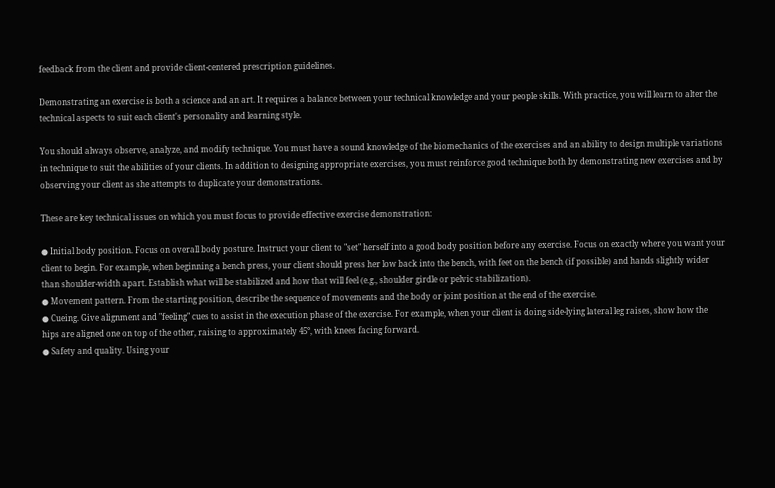feedback from the client and provide client-centered prescription guidelines.

Demonstrating an exercise is both a science and an art. It requires a balance between your technical knowledge and your people skills. With practice, you will learn to alter the technical aspects to suit each client's personality and learning style.

You should always observe, analyze, and modify technique. You must have a sound knowledge of the biomechanics of the exercises and an ability to design multiple variations in technique to suit the abilities of your clients. In addition to designing appropriate exercises, you must reinforce good technique both by demonstrating new exercises and by observing your client as she attempts to duplicate your demonstrations.

These are key technical issues on which you must focus to provide effective exercise demonstration:

● Initial body position. Focus on overall body posture. Instruct your client to "set" herself into a good body position before any exercise. Focus on exactly where you want your client to begin. For example, when beginning a bench press, your client should press her low back into the bench, with feet on the bench (if possible) and hands slightly wider than shoulder-width apart. Establish what will be stabilized and how that will feel (e.g., shoulder girdle or pelvic stabilization).
● Movement pattern. From the starting position, describe the sequence of movements and the body or joint position at the end of the exercise.
● Cueing. Give alignment and "feeling" cues to assist in the execution phase of the exercise. For example, when your client is doing side-lying lateral leg raises, show how the hips are aligned one on top of the other, raising to approximately 45°, with knees facing forward.
● Safety and quality. Using your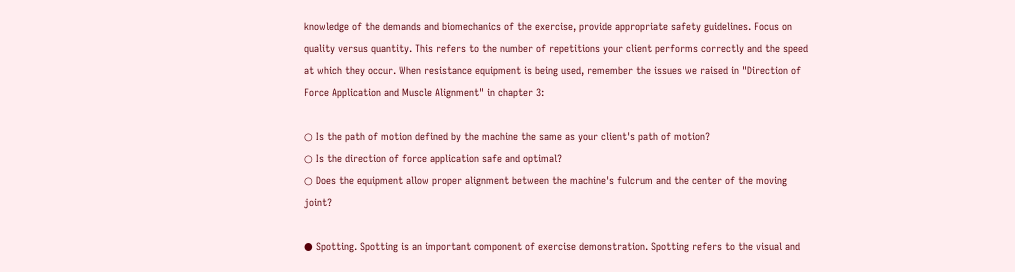knowledge of the demands and biomechanics of the exercise, provide appropriate safety guidelines. Focus on quality versus quantity. This refers to the number of repetitions your client performs correctly and the speed at which they occur. When resistance equipment is being used, remember the issues we raised in "Direction of Force Application and Muscle Alignment" in chapter 3:

○ Is the path of motion defined by the machine the same as your client's path of motion?
○ Is the direction of force application safe and optimal?
○ Does the equipment allow proper alignment between the machine's fulcrum and the center of the moving joint?

● Spotting. Spotting is an important component of exercise demonstration. Spotting refers to the visual and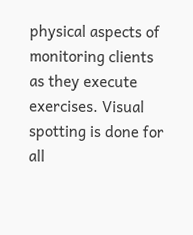physical aspects of monitoring clients as they execute exercises. Visual spotting is done for all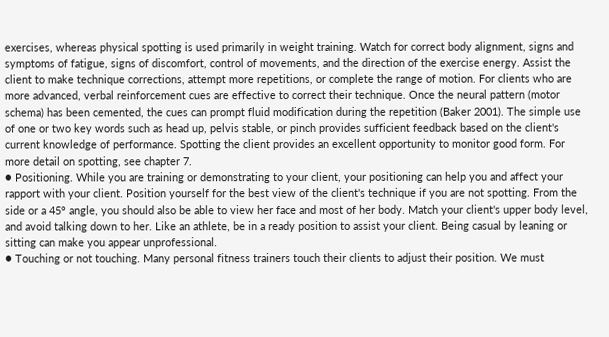exercises, whereas physical spotting is used primarily in weight training. Watch for correct body alignment, signs and symptoms of fatigue, signs of discomfort, control of movements, and the direction of the exercise energy. Assist the client to make technique corrections, attempt more repetitions, or complete the range of motion. For clients who are more advanced, verbal reinforcement cues are effective to correct their technique. Once the neural pattern (motor schema) has been cemented, the cues can prompt fluid modification during the repetition (Baker 2001). The simple use of one or two key words such as head up, pelvis stable, or pinch provides sufficient feedback based on the client's current knowledge of performance. Spotting the client provides an excellent opportunity to monitor good form. For more detail on spotting, see chapter 7.
● Positioning. While you are training or demonstrating to your client, your positioning can help you and affect your rapport with your client. Position yourself for the best view of the client's technique if you are not spotting. From the side or a 45° angle, you should also be able to view her face and most of her body. Match your client's upper body level, and avoid talking down to her. Like an athlete, be in a ready position to assist your client. Being casual by leaning or sitting can make you appear unprofessional.
● Touching or not touching. Many personal fitness trainers touch their clients to adjust their position. We must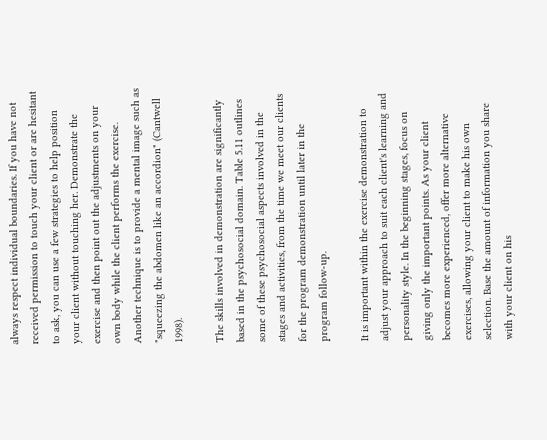always respect individual boundaries. If you have not received permission to touch your client or are hesitant to ask, you can use a few strategies to help position your client without touching her. Demonstrate the exercise and then point out the adjustments on your own body while the client performs the exercise. Another technique is to provide a mental image such as "squeezing the abdomen like an accordion" (Cantwell 1998).

The skills involved in demonstration are significantly based in the psychosocial domain. Table 5.11 outlines some of these psychosocial aspects involved in the stages and activities, from the time we meet our clients for the program demonstration until later in the program follow-up.

It is important within the exercise demonstration to adjust your approach to suit each client's learning and personality style. In the beginning stages, focus on giving only the important points. As your client becomes more experienced, offer more alternative exercises, allowing your client to make his own selection. Base the amount of information you share with your client on his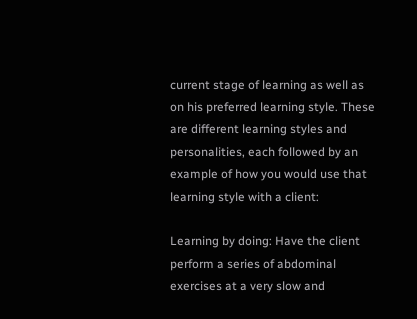current stage of learning as well as on his preferred learning style. These are different learning styles and personalities, each followed by an example of how you would use that learning style with a client:

Learning by doing: Have the client perform a series of abdominal exercises at a very slow and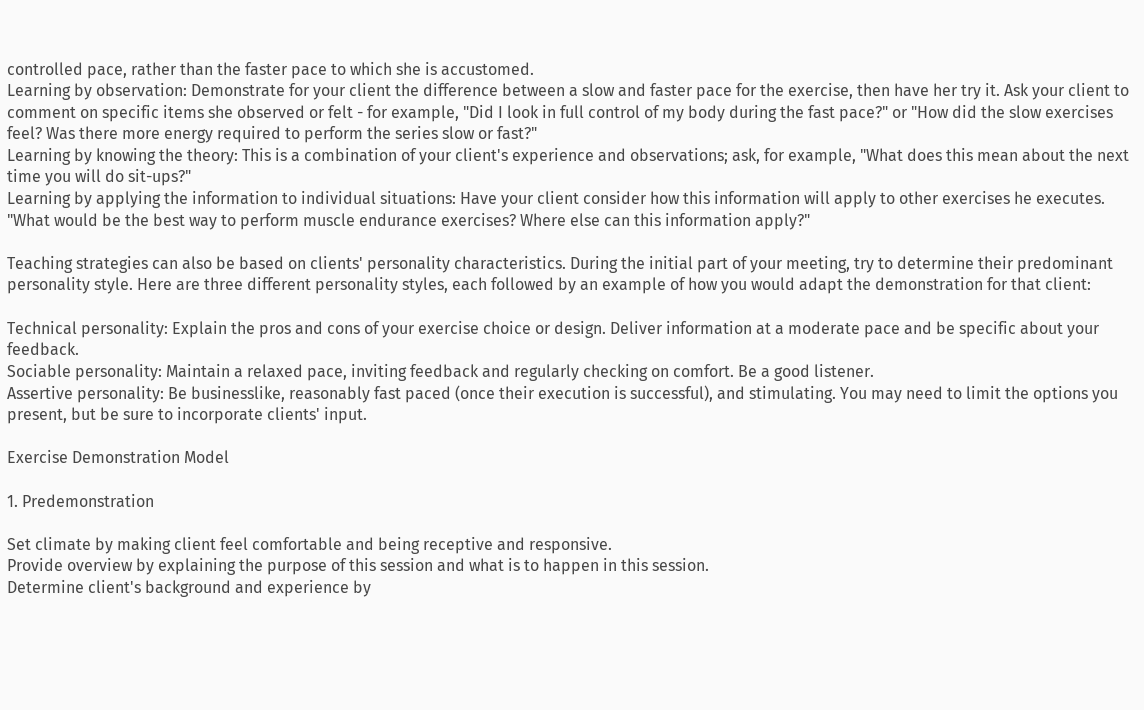controlled pace, rather than the faster pace to which she is accustomed.
Learning by observation: Demonstrate for your client the difference between a slow and faster pace for the exercise, then have her try it. Ask your client to comment on specific items she observed or felt - for example, "Did I look in full control of my body during the fast pace?" or "How did the slow exercises feel? Was there more energy required to perform the series slow or fast?"
Learning by knowing the theory: This is a combination of your client's experience and observations; ask, for example, "What does this mean about the next time you will do sit-ups?"
Learning by applying the information to individual situations: Have your client consider how this information will apply to other exercises he executes. "What would be the best way to perform muscle endurance exercises? Where else can this information apply?"

Teaching strategies can also be based on clients' personality characteristics. During the initial part of your meeting, try to determine their predominant personality style. Here are three different personality styles, each followed by an example of how you would adapt the demonstration for that client:

Technical personality: Explain the pros and cons of your exercise choice or design. Deliver information at a moderate pace and be specific about your feedback.
Sociable personality: Maintain a relaxed pace, inviting feedback and regularly checking on comfort. Be a good listener.
Assertive personality: Be businesslike, reasonably fast paced (once their execution is successful), and stimulating. You may need to limit the options you present, but be sure to incorporate clients' input.

Exercise Demonstration Model

1. Predemonstration

Set climate by making client feel comfortable and being receptive and responsive.
Provide overview by explaining the purpose of this session and what is to happen in this session.
Determine client's background and experience by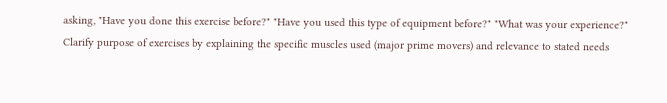asking, "Have you done this exercise before?" "Have you used this type of equipment before?" "What was your experience?"
Clarify purpose of exercises by explaining the specific muscles used (major prime movers) and relevance to stated needs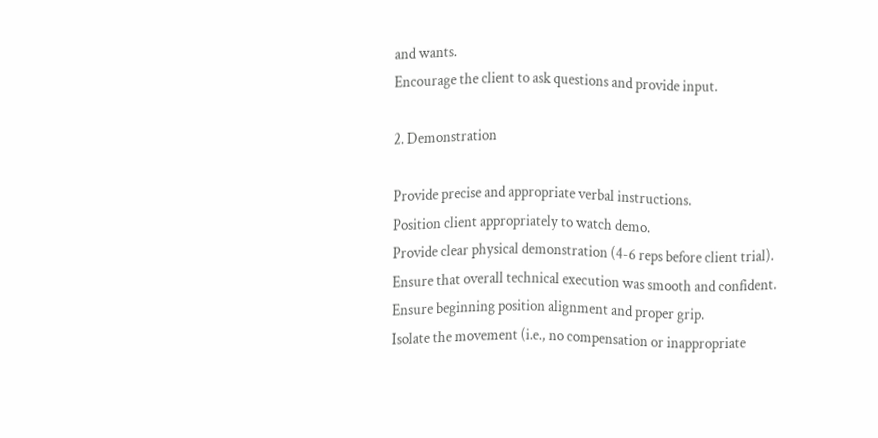and wants.
Encourage the client to ask questions and provide input.

2. Demonstration

Provide precise and appropriate verbal instructions.
Position client appropriately to watch demo.
Provide clear physical demonstration (4-6 reps before client trial).
Ensure that overall technical execution was smooth and confident.
Ensure beginning position alignment and proper grip.
Isolate the movement (i.e., no compensation or inappropriate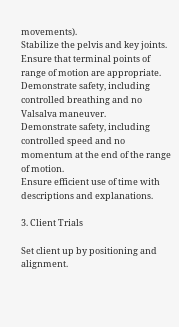movements).
Stabilize the pelvis and key joints.
Ensure that terminal points of range of motion are appropriate.
Demonstrate safety, including controlled breathing and no Valsalva maneuver.
Demonstrate safety, including controlled speed and no momentum at the end of the range of motion.
Ensure efficient use of time with descriptions and explanations.

3. Client Trials

Set client up by positioning and alignment.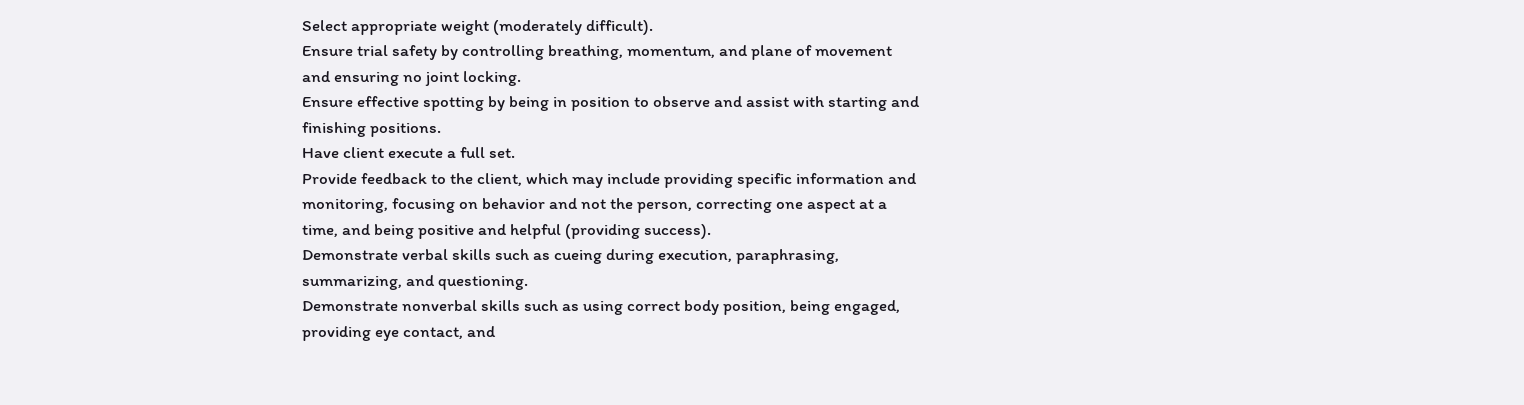Select appropriate weight (moderately difficult).
Ensure trial safety by controlling breathing, momentum, and plane of movement and ensuring no joint locking.
Ensure effective spotting by being in position to observe and assist with starting and finishing positions.
Have client execute a full set.
Provide feedback to the client, which may include providing specific information and monitoring, focusing on behavior and not the person, correcting one aspect at a time, and being positive and helpful (providing success).
Demonstrate verbal skills such as cueing during execution, paraphrasing, summarizing, and questioning.
Demonstrate nonverbal skills such as using correct body position, being engaged, providing eye contact, and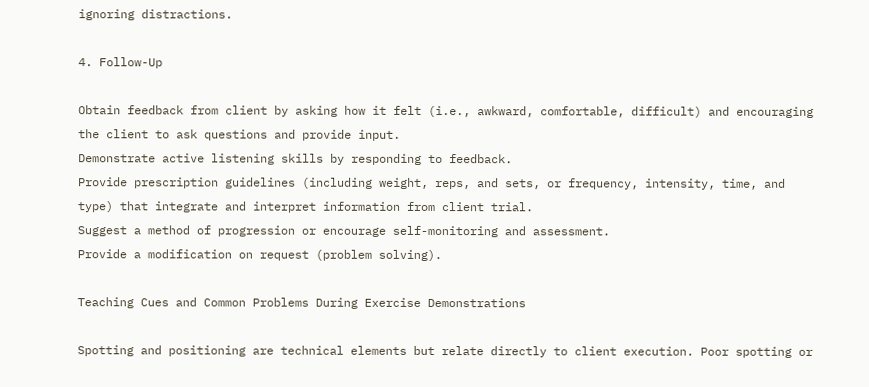ignoring distractions.

4. Follow-Up

Obtain feedback from client by asking how it felt (i.e., awkward, comfortable, difficult) and encouraging the client to ask questions and provide input.
Demonstrate active listening skills by responding to feedback.
Provide prescription guidelines (including weight, reps, and sets, or frequency, intensity, time, and type) that integrate and interpret information from client trial.
Suggest a method of progression or encourage self-monitoring and assessment.
Provide a modification on request (problem solving).

Teaching Cues and Common Problems During Exercise Demonstrations

Spotting and positioning are technical elements but relate directly to client execution. Poor spotting or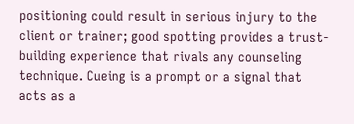positioning could result in serious injury to the client or trainer; good spotting provides a trust-building experience that rivals any counseling technique. Cueing is a prompt or a signal that acts as a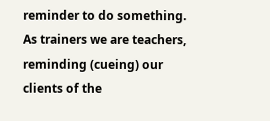reminder to do something. As trainers we are teachers, reminding (cueing) our clients of the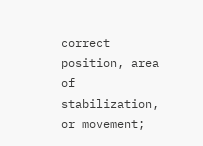correct position, area of stabilization, or movement;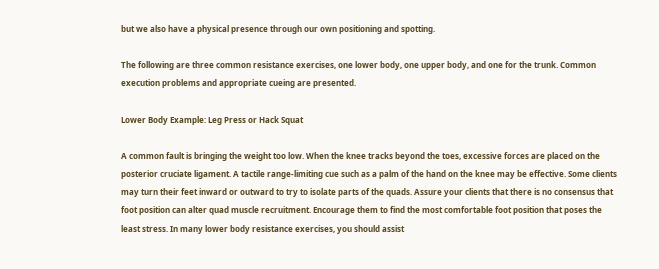but we also have a physical presence through our own positioning and spotting.

The following are three common resistance exercises, one lower body, one upper body, and one for the trunk. Common execution problems and appropriate cueing are presented.

Lower Body Example: Leg Press or Hack Squat

A common fault is bringing the weight too low. When the knee tracks beyond the toes, excessive forces are placed on the posterior cruciate ligament. A tactile range-limiting cue such as a palm of the hand on the knee may be effective. Some clients may turn their feet inward or outward to try to isolate parts of the quads. Assure your clients that there is no consensus that foot position can alter quad muscle recruitment. Encourage them to find the most comfortable foot position that poses the least stress. In many lower body resistance exercises, you should assist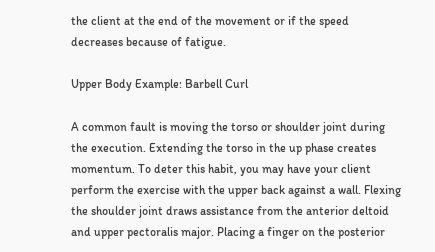the client at the end of the movement or if the speed decreases because of fatigue.

Upper Body Example: Barbell Curl

A common fault is moving the torso or shoulder joint during the execution. Extending the torso in the up phase creates momentum. To deter this habit, you may have your client perform the exercise with the upper back against a wall. Flexing the shoulder joint draws assistance from the anterior deltoid and upper pectoralis major. Placing a finger on the posterior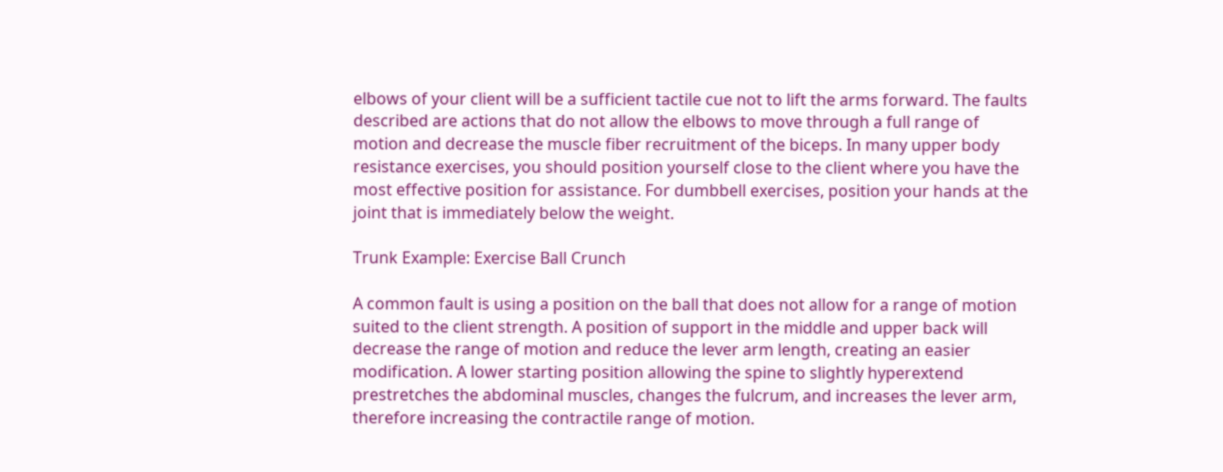elbows of your client will be a sufficient tactile cue not to lift the arms forward. The faults described are actions that do not allow the elbows to move through a full range of motion and decrease the muscle fiber recruitment of the biceps. In many upper body resistance exercises, you should position yourself close to the client where you have the most effective position for assistance. For dumbbell exercises, position your hands at the joint that is immediately below the weight.

Trunk Example: Exercise Ball Crunch

A common fault is using a position on the ball that does not allow for a range of motion suited to the client strength. A position of support in the middle and upper back will decrease the range of motion and reduce the lever arm length, creating an easier modification. A lower starting position allowing the spine to slightly hyperextend prestretches the abdominal muscles, changes the fulcrum, and increases the lever arm, therefore increasing the contractile range of motion.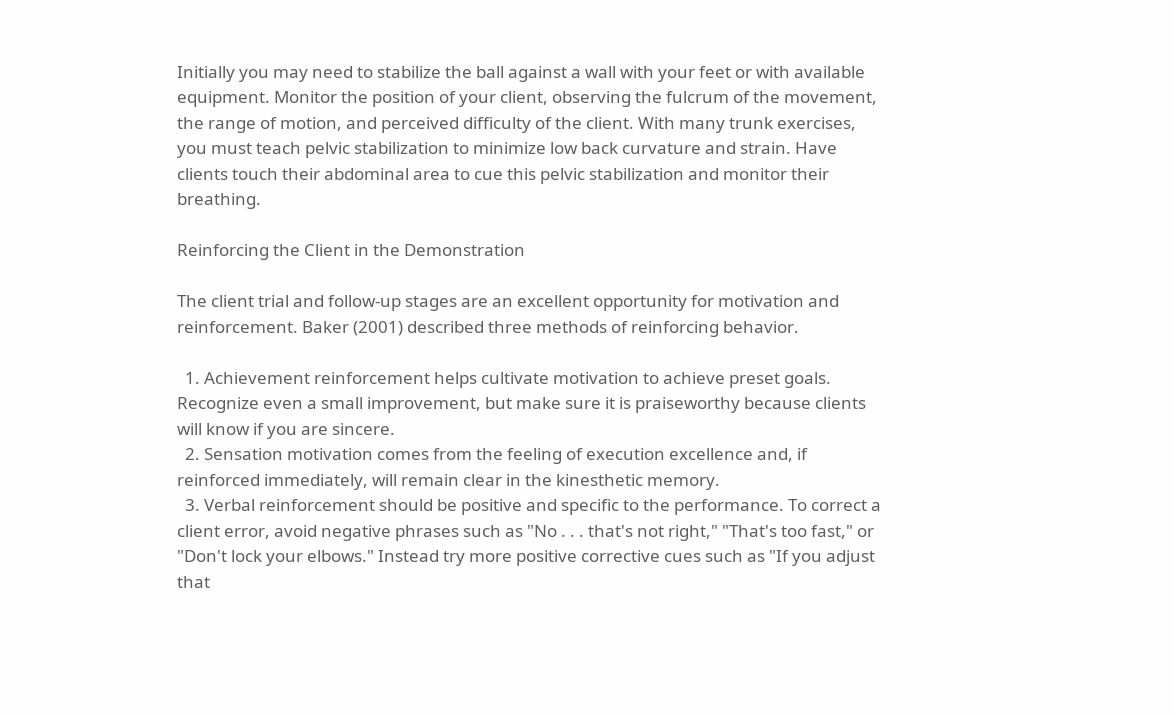Initially you may need to stabilize the ball against a wall with your feet or with available equipment. Monitor the position of your client, observing the fulcrum of the movement, the range of motion, and perceived difficulty of the client. With many trunk exercises, you must teach pelvic stabilization to minimize low back curvature and strain. Have clients touch their abdominal area to cue this pelvic stabilization and monitor their breathing.

Reinforcing the Client in the Demonstration

The client trial and follow-up stages are an excellent opportunity for motivation and reinforcement. Baker (2001) described three methods of reinforcing behavior.

  1. Achievement reinforcement helps cultivate motivation to achieve preset goals. Recognize even a small improvement, but make sure it is praiseworthy because clients will know if you are sincere.
  2. Sensation motivation comes from the feeling of execution excellence and, if reinforced immediately, will remain clear in the kinesthetic memory.
  3. Verbal reinforcement should be positive and specific to the performance. To correct a client error, avoid negative phrases such as "No . . . that's not right," "That's too fast," or "Don't lock your elbows." Instead try more positive corrective cues such as "If you adjust that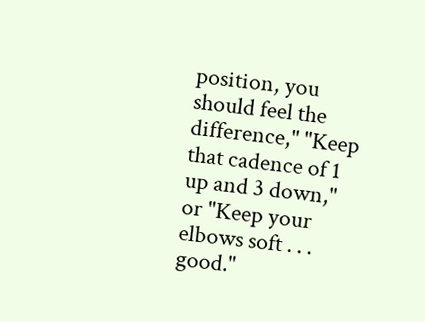position, you should feel the difference," "Keep that cadence of 1 up and 3 down," or "Keep your elbows soft . . . good."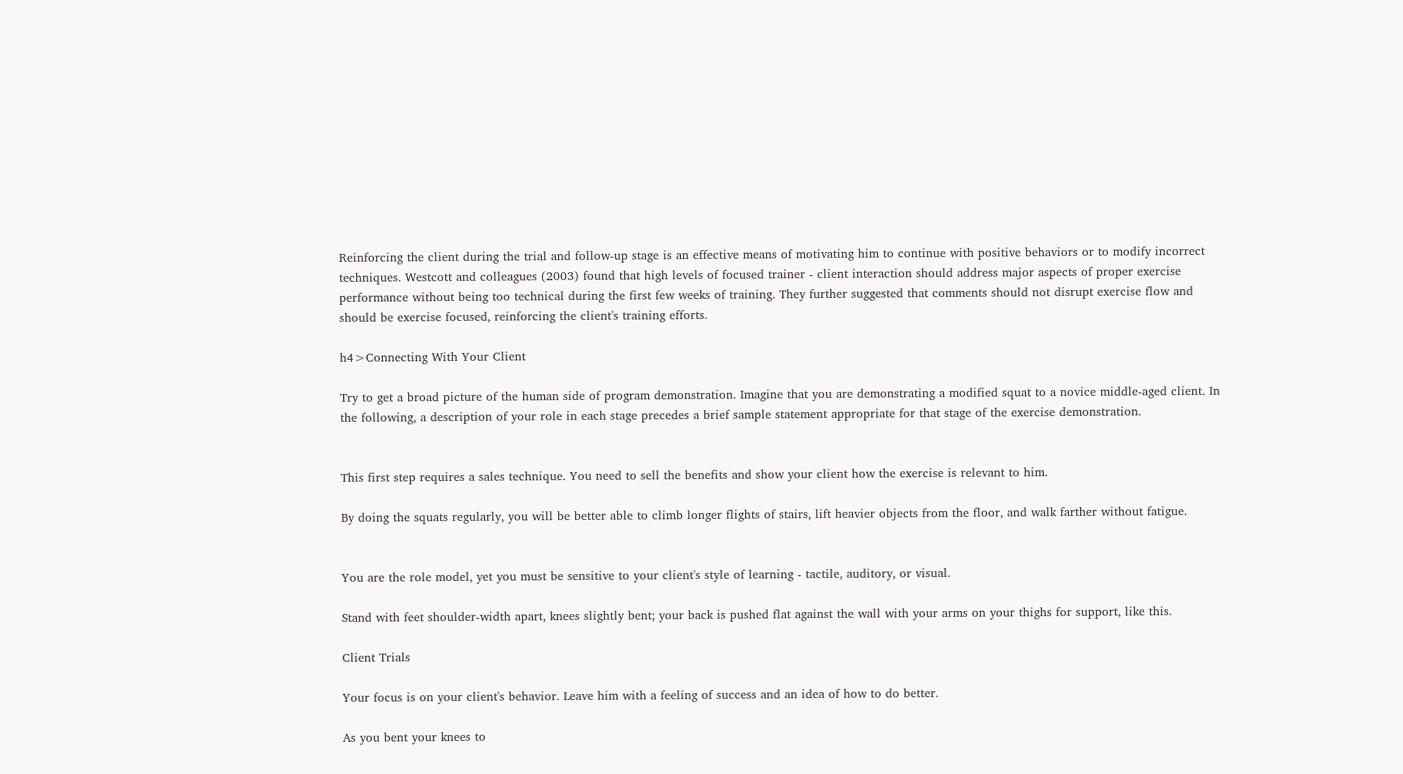Reinforcing the client during the trial and follow-up stage is an effective means of motivating him to continue with positive behaviors or to modify incorrect techniques. Westcott and colleagues (2003) found that high levels of focused trainer - client interaction should address major aspects of proper exercise performance without being too technical during the first few weeks of training. They further suggested that comments should not disrupt exercise flow and should be exercise focused, reinforcing the client's training efforts.

h4>Connecting With Your Client

Try to get a broad picture of the human side of program demonstration. Imagine that you are demonstrating a modified squat to a novice middle-aged client. In the following, a description of your role in each stage precedes a brief sample statement appropriate for that stage of the exercise demonstration.


This first step requires a sales technique. You need to sell the benefits and show your client how the exercise is relevant to him.

By doing the squats regularly, you will be better able to climb longer flights of stairs, lift heavier objects from the floor, and walk farther without fatigue.


You are the role model, yet you must be sensitive to your client's style of learning - tactile, auditory, or visual.

Stand with feet shoulder-width apart, knees slightly bent; your back is pushed flat against the wall with your arms on your thighs for support, like this.

Client Trials

Your focus is on your client's behavior. Leave him with a feeling of success and an idea of how to do better.

As you bent your knees to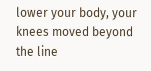lower your body, your knees moved beyond the line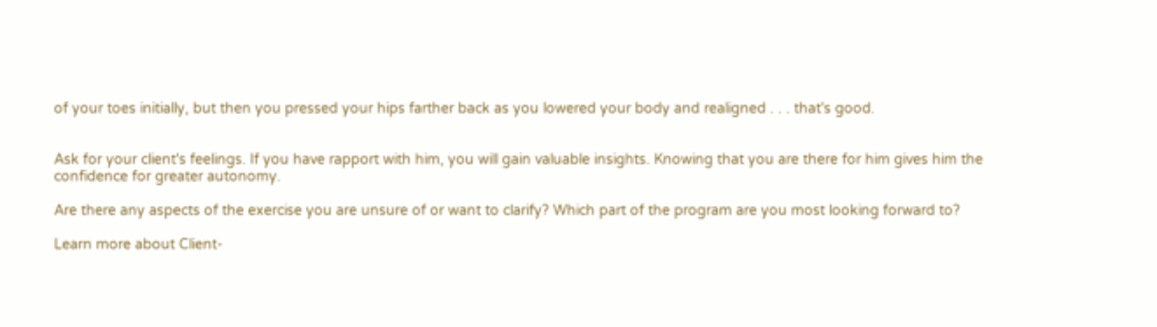of your toes initially, but then you pressed your hips farther back as you lowered your body and realigned . . . that's good.


Ask for your client's feelings. If you have rapport with him, you will gain valuable insights. Knowing that you are there for him gives him the confidence for greater autonomy.

Are there any aspects of the exercise you are unsure of or want to clarify? Which part of the program are you most looking forward to?

Learn more about Client-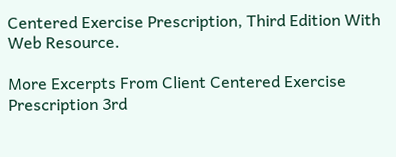Centered Exercise Prescription, Third Edition With Web Resource.

More Excerpts From Client Centered Exercise Prescription 3rd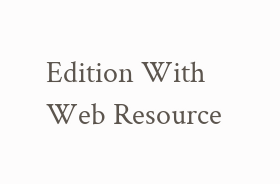Edition With Web Resource